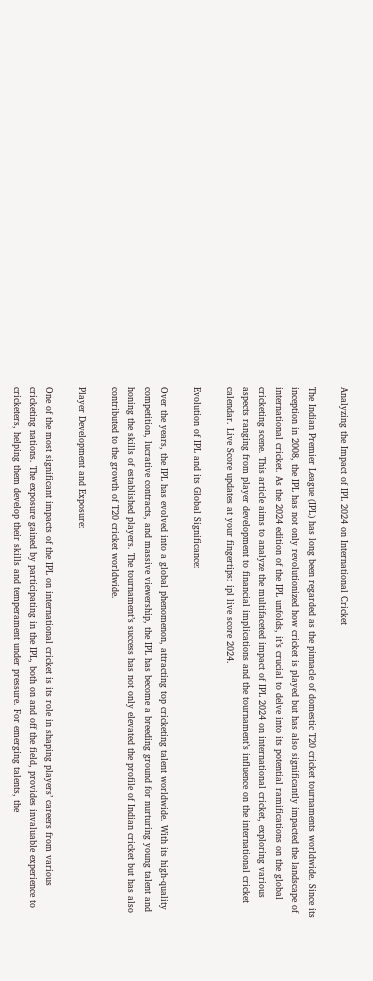Analyzing the Impact of IPL 2024 on International Cricket

The Indian Premier League (IPL) has long been regarded as the pinnacle of domestic T20 cricket tournaments worldwide. Since its inception in 2008, the IPL has not only revolutionized how cricket is played but has also significantly impacted the landscape of international cricket. As the 2024 edition of the IPL unfolds, it’s crucial to delve into its potential ramifications on the global cricketing scene. This article aims to analyze the multifaceted impact of IPL 2024 on international cricket, exploring various aspects ranging from player development to financial implications and the tournament’s influence on the international cricket calendar. Live Score updates at your fingertips: ipl live score 2024.

Evolution of IPL and its Global Significance:

Over the years, the IPL has evolved into a global phenomenon, attracting top cricketing talent worldwide. With its high-quality competition, lucrative contracts, and massive viewership, the IPL has become a breeding ground for nurturing young talent and honing the skills of established players. The tournament’s success has not only elevated the profile of Indian cricket but has also contributed to the growth of T20 cricket worldwide.

Player Development and Exposure:

One of the most significant impacts of the IPL on international cricket is its role in shaping players’ careers from various cricketing nations. The exposure gained by participating in the IPL, both on and off the field, provides invaluable experience to cricketers, helping them develop their skills and temperament under pressure. For emerging talents, the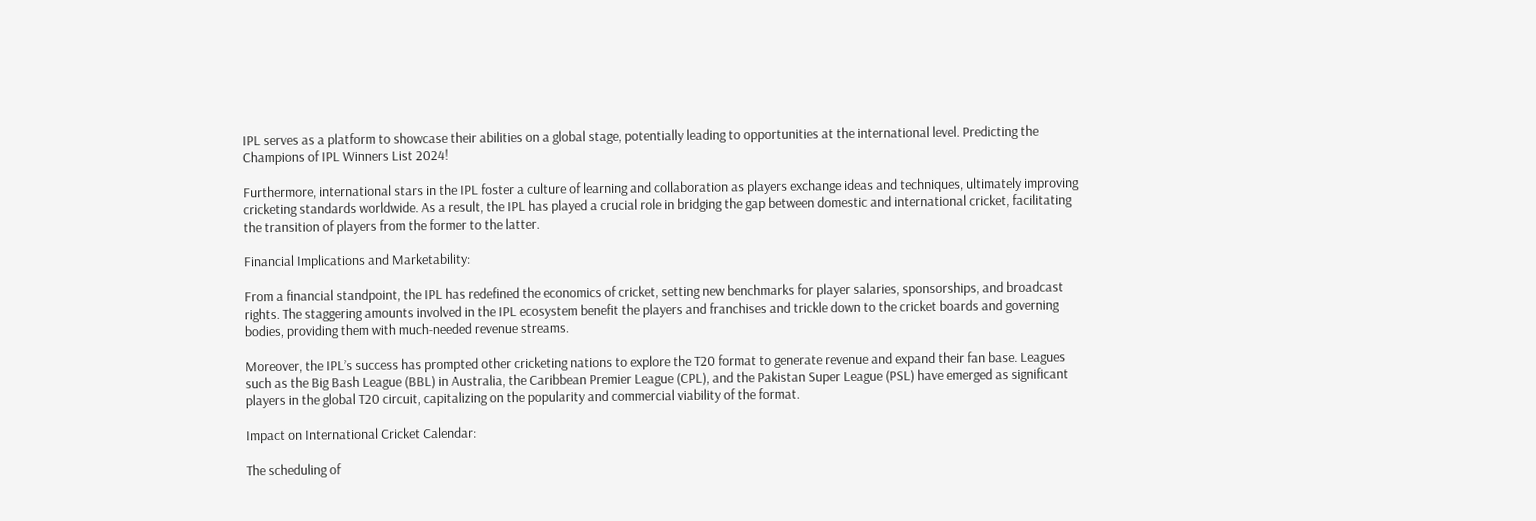IPL serves as a platform to showcase their abilities on a global stage, potentially leading to opportunities at the international level. Predicting the Champions of IPL Winners List 2024!

Furthermore, international stars in the IPL foster a culture of learning and collaboration as players exchange ideas and techniques, ultimately improving cricketing standards worldwide. As a result, the IPL has played a crucial role in bridging the gap between domestic and international cricket, facilitating the transition of players from the former to the latter.

Financial Implications and Marketability:

From a financial standpoint, the IPL has redefined the economics of cricket, setting new benchmarks for player salaries, sponsorships, and broadcast rights. The staggering amounts involved in the IPL ecosystem benefit the players and franchises and trickle down to the cricket boards and governing bodies, providing them with much-needed revenue streams.

Moreover, the IPL’s success has prompted other cricketing nations to explore the T20 format to generate revenue and expand their fan base. Leagues such as the Big Bash League (BBL) in Australia, the Caribbean Premier League (CPL), and the Pakistan Super League (PSL) have emerged as significant players in the global T20 circuit, capitalizing on the popularity and commercial viability of the format.

Impact on International Cricket Calendar:

The scheduling of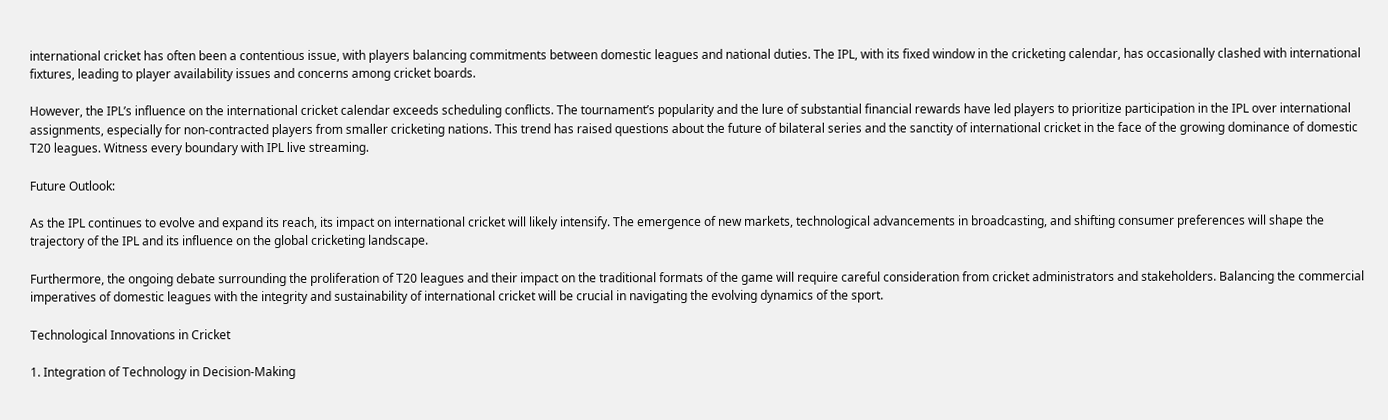international cricket has often been a contentious issue, with players balancing commitments between domestic leagues and national duties. The IPL, with its fixed window in the cricketing calendar, has occasionally clashed with international fixtures, leading to player availability issues and concerns among cricket boards.

However, the IPL’s influence on the international cricket calendar exceeds scheduling conflicts. The tournament’s popularity and the lure of substantial financial rewards have led players to prioritize participation in the IPL over international assignments, especially for non-contracted players from smaller cricketing nations. This trend has raised questions about the future of bilateral series and the sanctity of international cricket in the face of the growing dominance of domestic T20 leagues. Witness every boundary with IPL live streaming.

Future Outlook:

As the IPL continues to evolve and expand its reach, its impact on international cricket will likely intensify. The emergence of new markets, technological advancements in broadcasting, and shifting consumer preferences will shape the trajectory of the IPL and its influence on the global cricketing landscape.

Furthermore, the ongoing debate surrounding the proliferation of T20 leagues and their impact on the traditional formats of the game will require careful consideration from cricket administrators and stakeholders. Balancing the commercial imperatives of domestic leagues with the integrity and sustainability of international cricket will be crucial in navigating the evolving dynamics of the sport.

Technological Innovations in Cricket

1. Integration of Technology in Decision-Making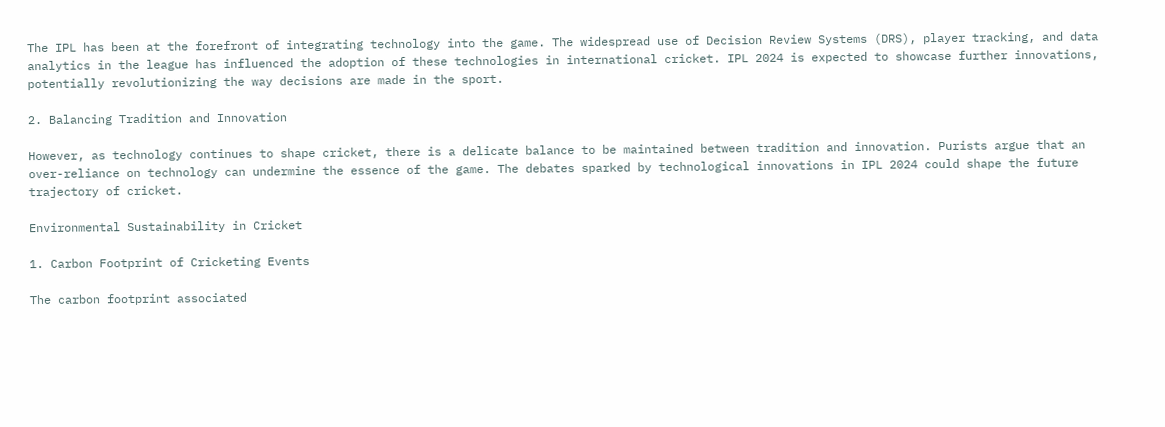The IPL has been at the forefront of integrating technology into the game. The widespread use of Decision Review Systems (DRS), player tracking, and data analytics in the league has influenced the adoption of these technologies in international cricket. IPL 2024 is expected to showcase further innovations, potentially revolutionizing the way decisions are made in the sport.

2. Balancing Tradition and Innovation

However, as technology continues to shape cricket, there is a delicate balance to be maintained between tradition and innovation. Purists argue that an over-reliance on technology can undermine the essence of the game. The debates sparked by technological innovations in IPL 2024 could shape the future trajectory of cricket.

Environmental Sustainability in Cricket

1. Carbon Footprint of Cricketing Events

The carbon footprint associated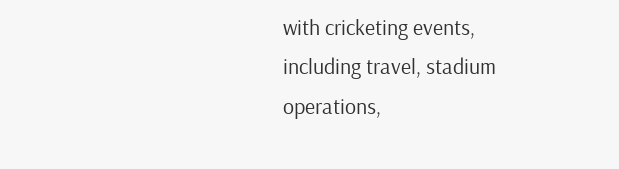with cricketing events, including travel, stadium operations,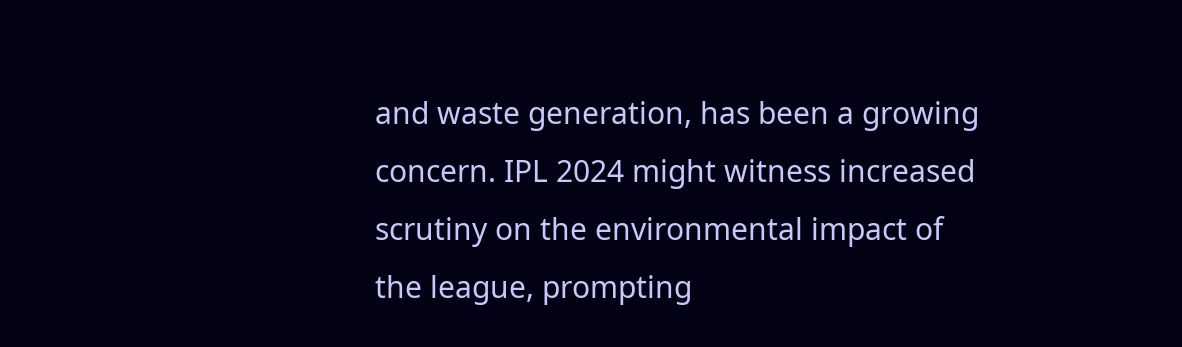and waste generation, has been a growing concern. IPL 2024 might witness increased scrutiny on the environmental impact of the league, prompting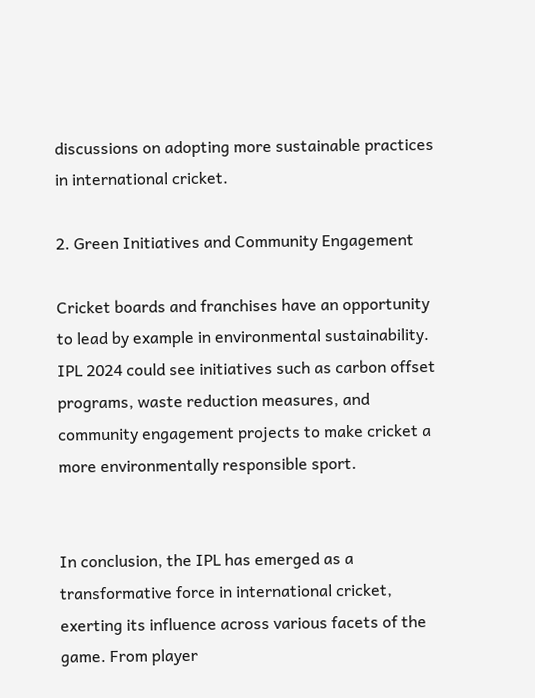discussions on adopting more sustainable practices in international cricket.

2. Green Initiatives and Community Engagement

Cricket boards and franchises have an opportunity to lead by example in environmental sustainability. IPL 2024 could see initiatives such as carbon offset programs, waste reduction measures, and community engagement projects to make cricket a more environmentally responsible sport.


In conclusion, the IPL has emerged as a transformative force in international cricket, exerting its influence across various facets of the game. From player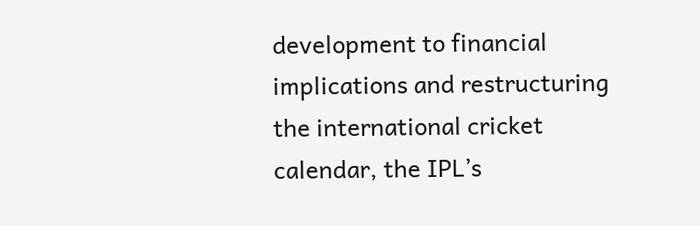development to financial implications and restructuring the international cricket calendar, the IPL’s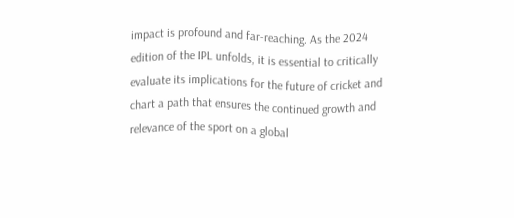impact is profound and far-reaching. As the 2024 edition of the IPL unfolds, it is essential to critically evaluate its implications for the future of cricket and chart a path that ensures the continued growth and relevance of the sport on a global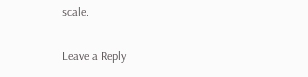scale.

Leave a Reply